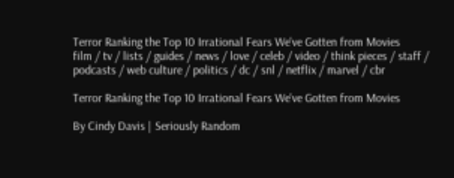Terror Ranking the Top 10 Irrational Fears We've Gotten from Movies
film / tv / lists / guides / news / love / celeb / video / think pieces / staff / podcasts / web culture / politics / dc / snl / netflix / marvel / cbr

Terror Ranking the Top 10 Irrational Fears We've Gotten from Movies

By Cindy Davis | Seriously Random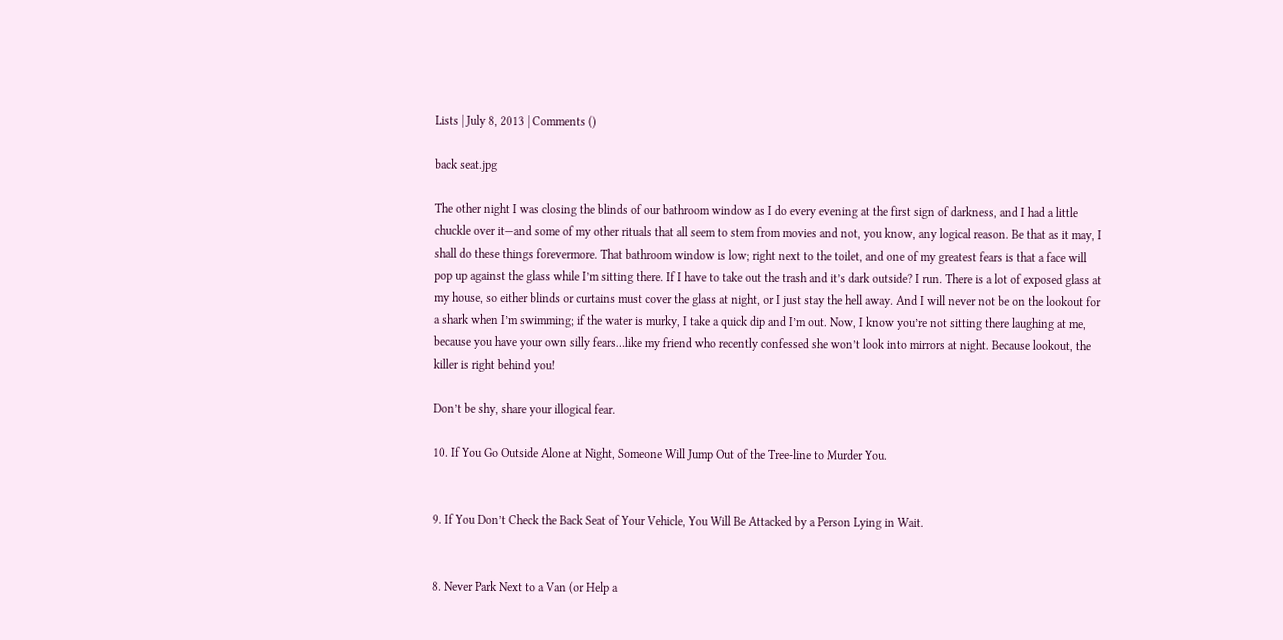Lists | July 8, 2013 | Comments ()

back seat.jpg

The other night I was closing the blinds of our bathroom window as I do every evening at the first sign of darkness, and I had a little chuckle over it—and some of my other rituals that all seem to stem from movies and not, you know, any logical reason. Be that as it may, I shall do these things forevermore. That bathroom window is low; right next to the toilet, and one of my greatest fears is that a face will pop up against the glass while I’m sitting there. If I have to take out the trash and it’s dark outside? I run. There is a lot of exposed glass at my house, so either blinds or curtains must cover the glass at night, or I just stay the hell away. And I will never not be on the lookout for a shark when I’m swimming; if the water is murky, I take a quick dip and I’m out. Now, I know you’re not sitting there laughing at me, because you have your own silly fears…like my friend who recently confessed she won’t look into mirrors at night. Because lookout, the killer is right behind you!

Don’t be shy, share your illogical fear.

10. If You Go Outside Alone at Night, Someone Will Jump Out of the Tree-line to Murder You.


9. If You Don’t Check the Back Seat of Your Vehicle, You Will Be Attacked by a Person Lying in Wait.


8. Never Park Next to a Van (or Help a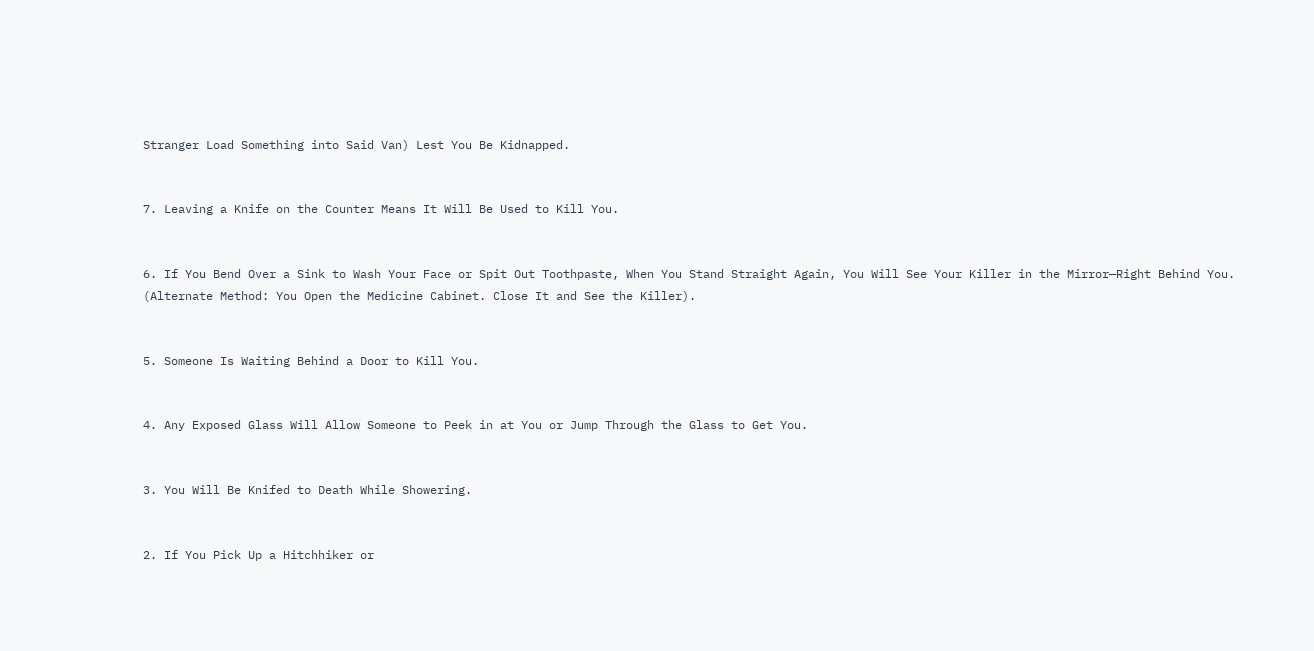Stranger Load Something into Said Van) Lest You Be Kidnapped.


7. Leaving a Knife on the Counter Means It Will Be Used to Kill You.


6. If You Bend Over a Sink to Wash Your Face or Spit Out Toothpaste, When You Stand Straight Again, You Will See Your Killer in the Mirror—Right Behind You. (Alternate Method: You Open the Medicine Cabinet. Close It and See the Killer).


5. Someone Is Waiting Behind a Door to Kill You.


4. Any Exposed Glass Will Allow Someone to Peek in at You or Jump Through the Glass to Get You.


3. You Will Be Knifed to Death While Showering.


2. If You Pick Up a Hitchhiker or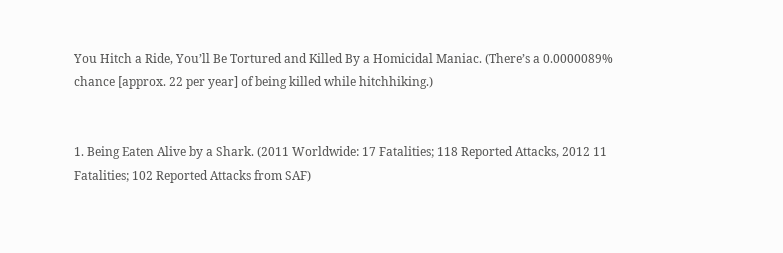You Hitch a Ride, You’ll Be Tortured and Killed By a Homicidal Maniac. (There’s a 0.0000089% chance [approx. 22 per year] of being killed while hitchhiking.)


1. Being Eaten Alive by a Shark. (2011 Worldwide: 17 Fatalities; 118 Reported Attacks, 2012 11 Fatalities; 102 Reported Attacks from SAF)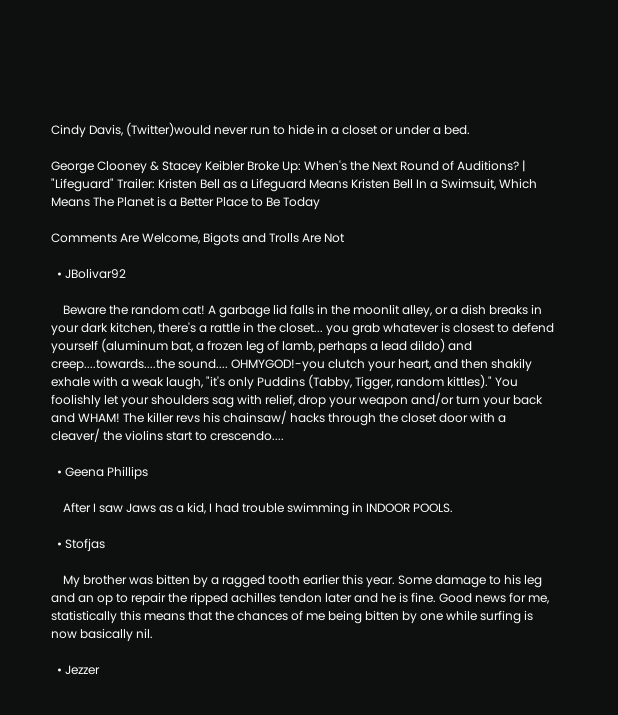Cindy Davis, (Twitter)would never run to hide in a closet or under a bed.

George Clooney & Stacey Keibler Broke Up: When's the Next Round of Auditions? | "Lifeguard" Trailer: Kristen Bell as a Lifeguard Means Kristen Bell In a Swimsuit, Which Means The Planet is a Better Place to Be Today

Comments Are Welcome, Bigots and Trolls Are Not

  • JBolivar92

    Beware the random cat! A garbage lid falls in the moonlit alley, or a dish breaks in your dark kitchen, there's a rattle in the closet... you grab whatever is closest to defend yourself (aluminum bat, a frozen leg of lamb, perhaps a lead dildo) and creep....towards....the sound.... OHMYGOD!-you clutch your heart, and then shakily exhale with a weak laugh, "it's only Puddins (Tabby, Tigger, random kittles)." You foolishly let your shoulders sag with relief, drop your weapon and/or turn your back and WHAM! The killer revs his chainsaw/ hacks through the closet door with a cleaver/ the violins start to crescendo....

  • Geena Phillips

    After I saw Jaws as a kid, I had trouble swimming in INDOOR POOLS.

  • Stofjas

    My brother was bitten by a ragged tooth earlier this year. Some damage to his leg and an op to repair the ripped achilles tendon later and he is fine. Good news for me, statistically this means that the chances of me being bitten by one while surfing is now basically nil.

  • Jezzer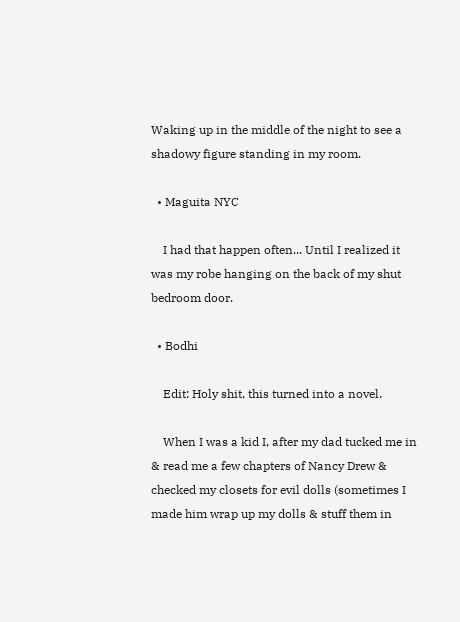Waking up in the middle of the night to see a shadowy figure standing in my room.

  • Maguita NYC

    I had that happen often... Until I realized it was my robe hanging on the back of my shut bedroom door.

  • Bodhi

    Edit: Holy shit, this turned into a novel.

    When I was a kid I, after my dad tucked me in & read me a few chapters of Nancy Drew & checked my closets for evil dolls (sometimes I made him wrap up my dolls & stuff them in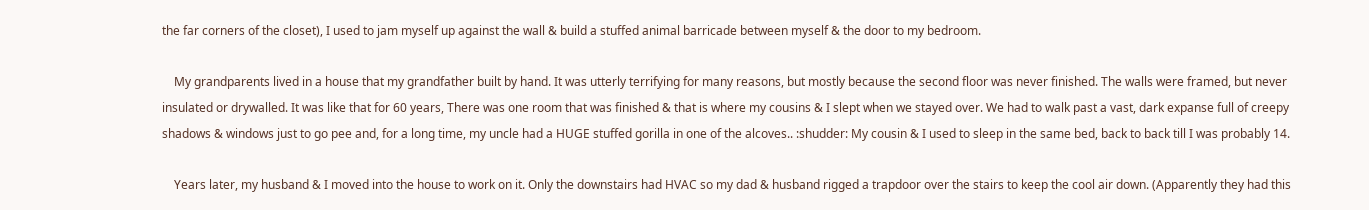the far corners of the closet), I used to jam myself up against the wall & build a stuffed animal barricade between myself & the door to my bedroom.

    My grandparents lived in a house that my grandfather built by hand. It was utterly terrifying for many reasons, but mostly because the second floor was never finished. The walls were framed, but never insulated or drywalled. It was like that for 60 years, There was one room that was finished & that is where my cousins & I slept when we stayed over. We had to walk past a vast, dark expanse full of creepy shadows & windows just to go pee and, for a long time, my uncle had a HUGE stuffed gorilla in one of the alcoves.. :shudder: My cousin & I used to sleep in the same bed, back to back till I was probably 14.

    Years later, my husband & I moved into the house to work on it. Only the downstairs had HVAC so my dad & husband rigged a trapdoor over the stairs to keep the cool air down. (Apparently they had this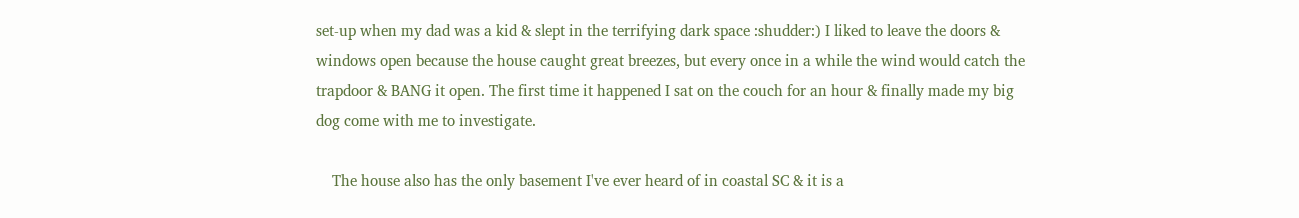set-up when my dad was a kid & slept in the terrifying dark space :shudder:) I liked to leave the doors & windows open because the house caught great breezes, but every once in a while the wind would catch the trapdoor & BANG it open. The first time it happened I sat on the couch for an hour & finally made my big dog come with me to investigate.

    The house also has the only basement I've ever heard of in coastal SC & it is a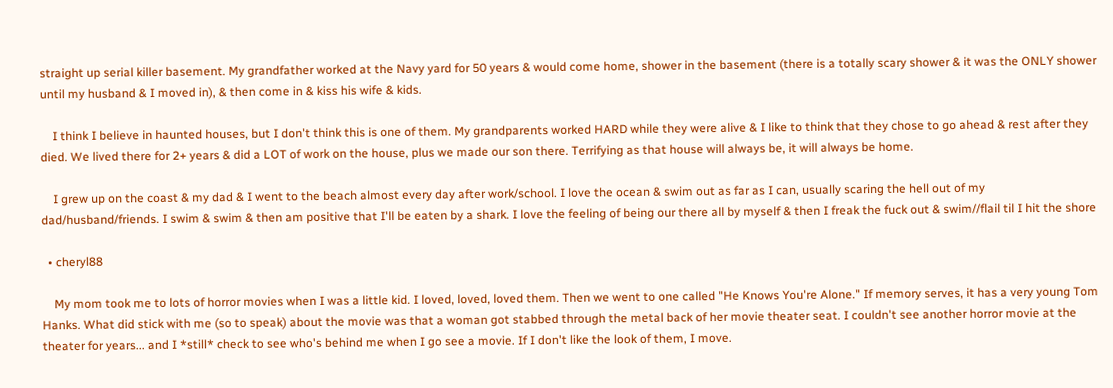straight up serial killer basement. My grandfather worked at the Navy yard for 50 years & would come home, shower in the basement (there is a totally scary shower & it was the ONLY shower until my husband & I moved in), & then come in & kiss his wife & kids.

    I think I believe in haunted houses, but I don't think this is one of them. My grandparents worked HARD while they were alive & I like to think that they chose to go ahead & rest after they died. We lived there for 2+ years & did a LOT of work on the house, plus we made our son there. Terrifying as that house will always be, it will always be home.

    I grew up on the coast & my dad & I went to the beach almost every day after work/school. I love the ocean & swim out as far as I can, usually scaring the hell out of my dad/husband/friends. I swim & swim & then am positive that I'll be eaten by a shark. I love the feeling of being our there all by myself & then I freak the fuck out & swim//flail til I hit the shore

  • cheryl88

    My mom took me to lots of horror movies when I was a little kid. I loved, loved, loved them. Then we went to one called "He Knows You're Alone." If memory serves, it has a very young Tom Hanks. What did stick with me (so to speak) about the movie was that a woman got stabbed through the metal back of her movie theater seat. I couldn't see another horror movie at the theater for years... and I *still* check to see who's behind me when I go see a movie. If I don't like the look of them, I move.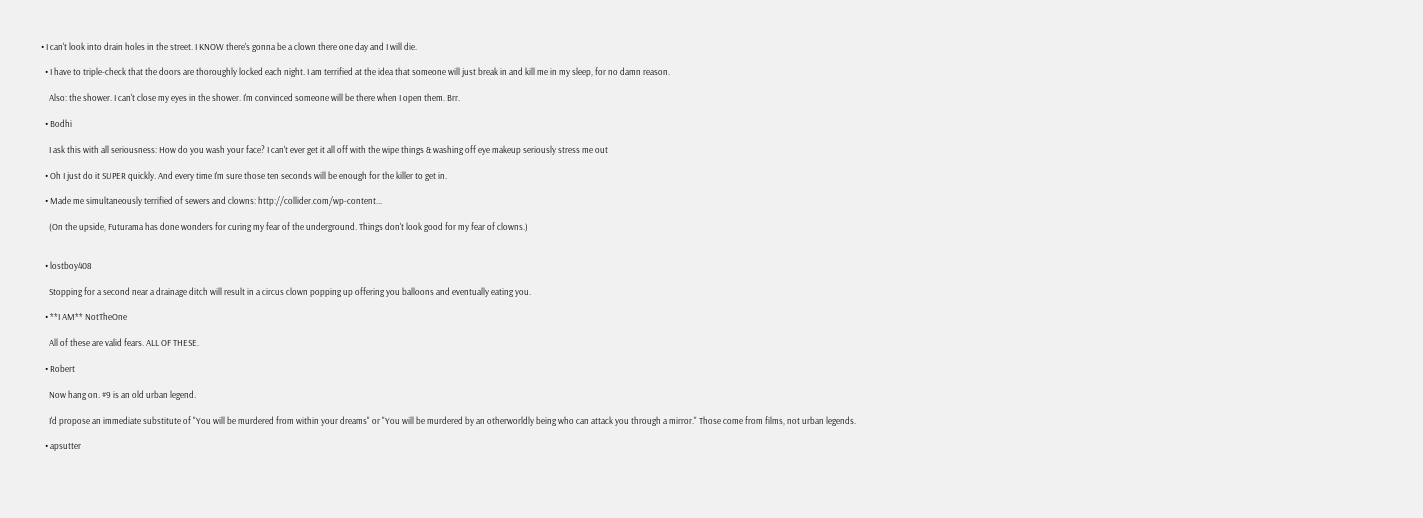• I can't look into drain holes in the street. I KNOW there's gonna be a clown there one day and I will die.

  • I have to triple-check that the doors are thoroughly locked each night. I am terrified at the idea that someone will just break in and kill me in my sleep, for no damn reason.

    Also: the shower. I can't close my eyes in the shower. I'm convinced someone will be there when I open them. Brr.

  • Bodhi

    I ask this with all seriousness: How do you wash your face? I can't ever get it all off with the wipe things & washing off eye makeup seriously stress me out

  • Oh I just do it SUPER quickly. And every time I'm sure those ten seconds will be enough for the killer to get in.

  • Made me simultaneously terrified of sewers and clowns: http://collider.com/wp-content...

    (On the upside, Futurama has done wonders for curing my fear of the underground. Things don't look good for my fear of clowns.)


  • lostboy408

    Stopping for a second near a drainage ditch will result in a circus clown popping up offering you balloons and eventually eating you.

  • **I AM** NotTheOne

    All of these are valid fears. ALL OF THESE.

  • Robert

    Now hang on. #9 is an old urban legend.

    I'd propose an immediate substitute of "You will be murdered from within your dreams" or "You will be murdered by an otherworldly being who can attack you through a mirror." Those come from films, not urban legends.

  • apsutter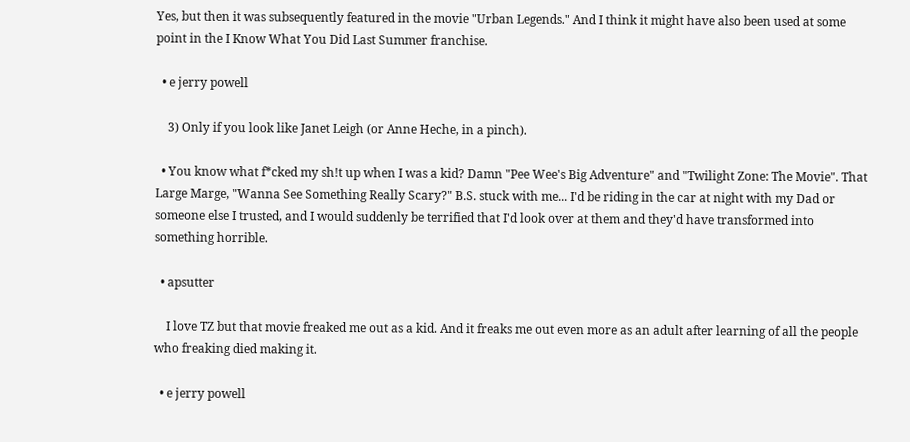Yes, but then it was subsequently featured in the movie "Urban Legends." And I think it might have also been used at some point in the I Know What You Did Last Summer franchise.

  • e jerry powell

    3) Only if you look like Janet Leigh (or Anne Heche, in a pinch).

  • You know what f*cked my sh!t up when I was a kid? Damn "Pee Wee's Big Adventure" and "Twilight Zone: The Movie". That Large Marge, "Wanna See Something Really Scary?" B.S. stuck with me... I'd be riding in the car at night with my Dad or someone else I trusted, and I would suddenly be terrified that I'd look over at them and they'd have transformed into something horrible.

  • apsutter

    I love TZ but that movie freaked me out as a kid. And it freaks me out even more as an adult after learning of all the people who freaking died making it.

  • e jerry powell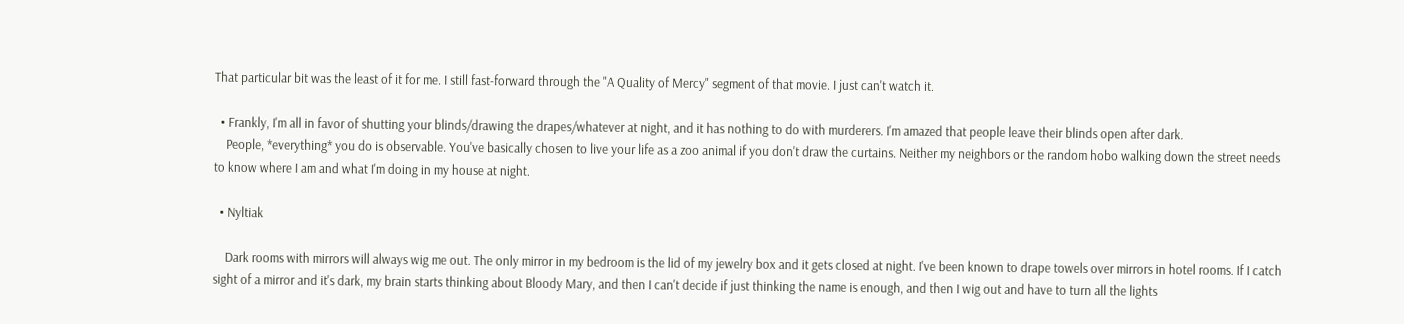That particular bit was the least of it for me. I still fast-forward through the "A Quality of Mercy" segment of that movie. I just can't watch it.

  • Frankly, I'm all in favor of shutting your blinds/drawing the drapes/whatever at night, and it has nothing to do with murderers. I'm amazed that people leave their blinds open after dark.
    People, *everything* you do is observable. You've basically chosen to live your life as a zoo animal if you don't draw the curtains. Neither my neighbors or the random hobo walking down the street needs to know where I am and what I'm doing in my house at night.

  • Nyltiak

    Dark rooms with mirrors will always wig me out. The only mirror in my bedroom is the lid of my jewelry box and it gets closed at night. I've been known to drape towels over mirrors in hotel rooms. If I catch sight of a mirror and it's dark, my brain starts thinking about Bloody Mary, and then I can't decide if just thinking the name is enough, and then I wig out and have to turn all the lights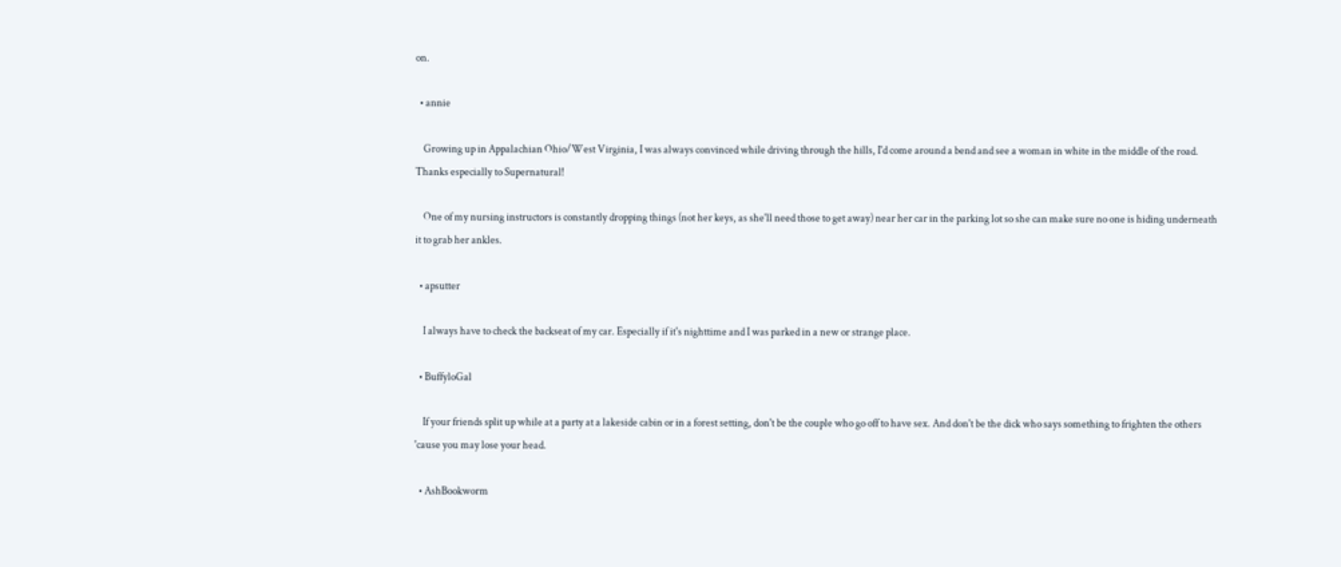on.

  • annie

    Growing up in Appalachian Ohio/West Virginia, I was always convinced while driving through the hills, I'd come around a bend and see a woman in white in the middle of the road. Thanks especially to Supernatural!

    One of my nursing instructors is constantly dropping things (not her keys, as she'll need those to get away) near her car in the parking lot so she can make sure no one is hiding underneath it to grab her ankles.

  • apsutter

    I always have to check the backseat of my car. Especially if it's nighttime and I was parked in a new or strange place.

  • BuffyloGal

    If your friends split up while at a party at a lakeside cabin or in a forest setting, don't be the couple who go off to have sex. And don't be the dick who says something to frighten the others 'cause you may lose your head.

  • AshBookworm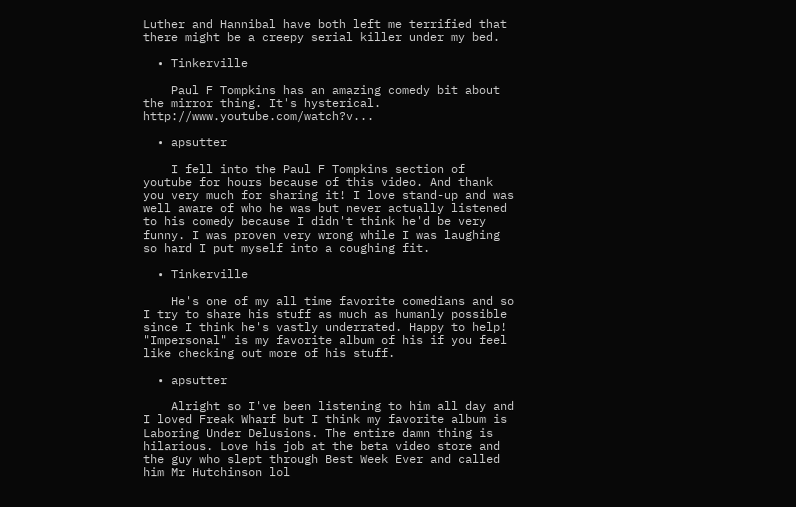Luther and Hannibal have both left me terrified that there might be a creepy serial killer under my bed.

  • Tinkerville

    Paul F Tompkins has an amazing comedy bit about the mirror thing. It's hysterical. http://www.youtube.com/watch?v...

  • apsutter

    I fell into the Paul F Tompkins section of youtube for hours because of this video. And thank you very much for sharing it! I love stand-up and was well aware of who he was but never actually listened to his comedy because I didn't think he'd be very funny. I was proven very wrong while I was laughing so hard I put myself into a coughing fit.

  • Tinkerville

    He's one of my all time favorite comedians and so I try to share his stuff as much as humanly possible since I think he's vastly underrated. Happy to help! "Impersonal" is my favorite album of his if you feel like checking out more of his stuff.

  • apsutter

    Alright so I've been listening to him all day and I loved Freak Wharf but I think my favorite album is Laboring Under Delusions. The entire damn thing is hilarious. Love his job at the beta video store and the guy who slept through Best Week Ever and called him Mr Hutchinson lol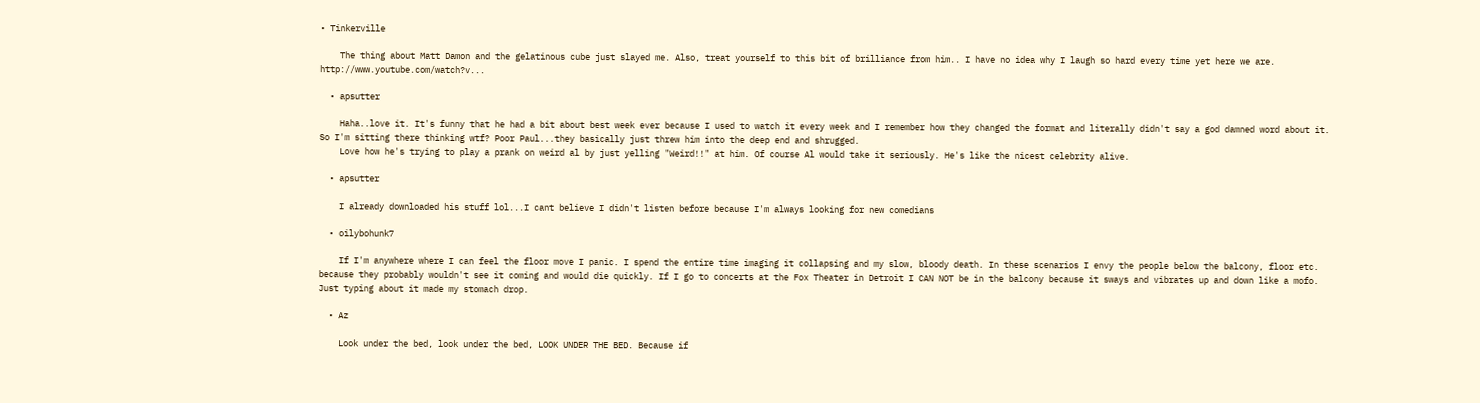• Tinkerville

    The thing about Matt Damon and the gelatinous cube just slayed me. Also, treat yourself to this bit of brilliance from him.. I have no idea why I laugh so hard every time yet here we are. http://www.youtube.com/watch?v...

  • apsutter

    Haha..love it. It's funny that he had a bit about best week ever because I used to watch it every week and I remember how they changed the format and literally didn't say a god damned word about it. So I'm sitting there thinking wtf? Poor Paul...they basically just threw him into the deep end and shrugged.
    Love how he's trying to play a prank on weird al by just yelling "Weird!!" at him. Of course Al would take it seriously. He's like the nicest celebrity alive.

  • apsutter

    I already downloaded his stuff lol...I cant believe I didn't listen before because I'm always looking for new comedians

  • oilybohunk7

    If I'm anywhere where I can feel the floor move I panic. I spend the entire time imaging it collapsing and my slow, bloody death. In these scenarios I envy the people below the balcony, floor etc. because they probably wouldn't see it coming and would die quickly. If I go to concerts at the Fox Theater in Detroit I CAN NOT be in the balcony because it sways and vibrates up and down like a mofo. Just typing about it made my stomach drop.

  • Az

    Look under the bed, look under the bed, LOOK UNDER THE BED. Because if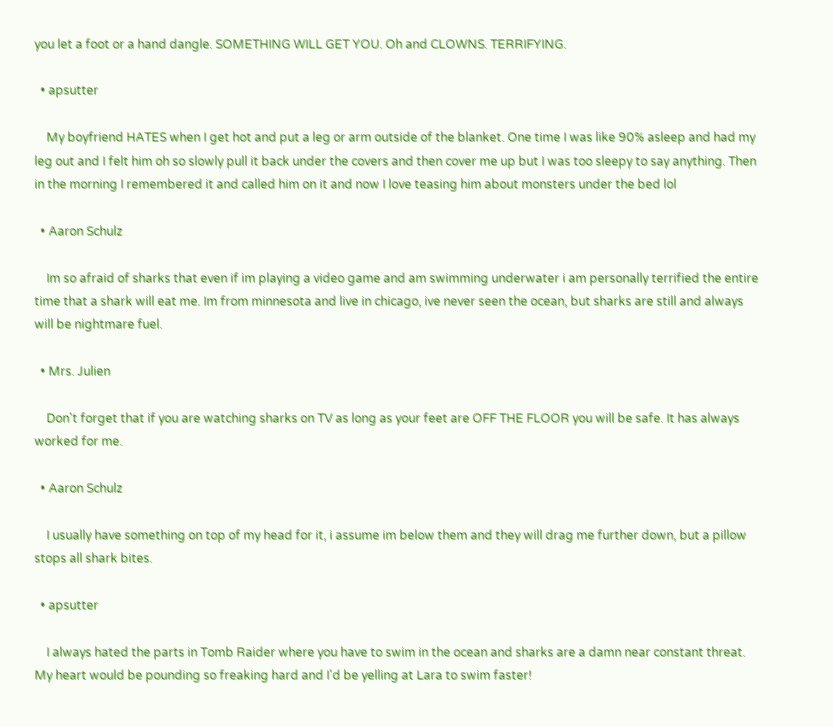you let a foot or a hand dangle. SOMETHING WILL GET YOU. Oh and CLOWNS. TERRIFYING.

  • apsutter

    My boyfriend HATES when I get hot and put a leg or arm outside of the blanket. One time I was like 90% asleep and had my leg out and I felt him oh so slowly pull it back under the covers and then cover me up but I was too sleepy to say anything. Then in the morning I remembered it and called him on it and now I love teasing him about monsters under the bed lol

  • Aaron Schulz

    Im so afraid of sharks that even if im playing a video game and am swimming underwater i am personally terrified the entire time that a shark will eat me. Im from minnesota and live in chicago, ive never seen the ocean, but sharks are still and always will be nightmare fuel.

  • Mrs. Julien

    Don't forget that if you are watching sharks on TV as long as your feet are OFF THE FLOOR you will be safe. It has always worked for me.

  • Aaron Schulz

    I usually have something on top of my head for it, i assume im below them and they will drag me further down, but a pillow stops all shark bites.

  • apsutter

    I always hated the parts in Tomb Raider where you have to swim in the ocean and sharks are a damn near constant threat. My heart would be pounding so freaking hard and I'd be yelling at Lara to swim faster!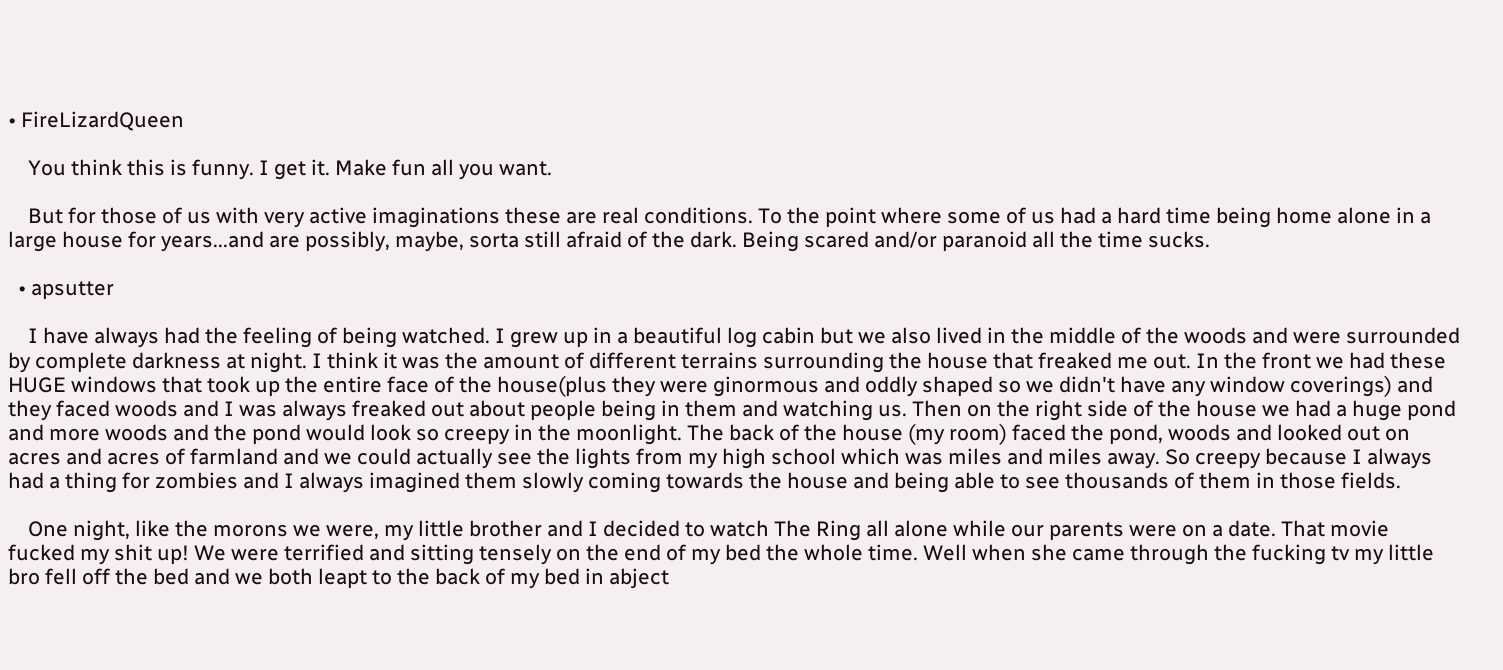• FireLizardQueen

    You think this is funny. I get it. Make fun all you want.

    But for those of us with very active imaginations these are real conditions. To the point where some of us had a hard time being home alone in a large house for years...and are possibly, maybe, sorta still afraid of the dark. Being scared and/or paranoid all the time sucks.

  • apsutter

    I have always had the feeling of being watched. I grew up in a beautiful log cabin but we also lived in the middle of the woods and were surrounded by complete darkness at night. I think it was the amount of different terrains surrounding the house that freaked me out. In the front we had these HUGE windows that took up the entire face of the house(plus they were ginormous and oddly shaped so we didn't have any window coverings) and they faced woods and I was always freaked out about people being in them and watching us. Then on the right side of the house we had a huge pond and more woods and the pond would look so creepy in the moonlight. The back of the house (my room) faced the pond, woods and looked out on acres and acres of farmland and we could actually see the lights from my high school which was miles and miles away. So creepy because I always had a thing for zombies and I always imagined them slowly coming towards the house and being able to see thousands of them in those fields.

    One night, like the morons we were, my little brother and I decided to watch The Ring all alone while our parents were on a date. That movie fucked my shit up! We were terrified and sitting tensely on the end of my bed the whole time. Well when she came through the fucking tv my little bro fell off the bed and we both leapt to the back of my bed in abject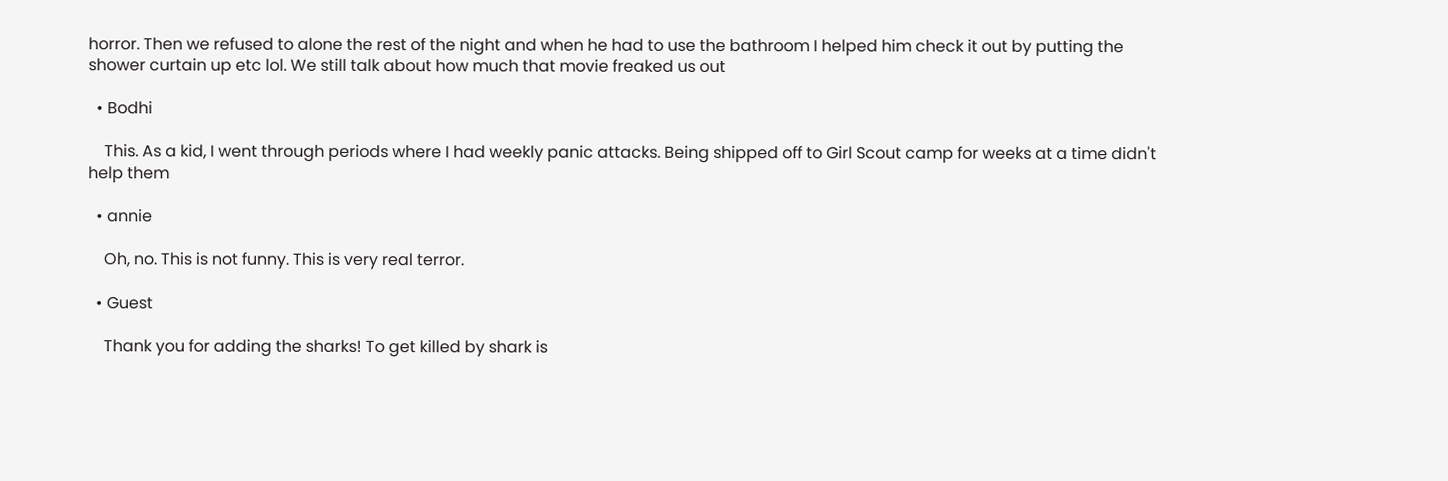horror. Then we refused to alone the rest of the night and when he had to use the bathroom I helped him check it out by putting the shower curtain up etc lol. We still talk about how much that movie freaked us out

  • Bodhi

    This. As a kid, I went through periods where I had weekly panic attacks. Being shipped off to Girl Scout camp for weeks at a time didn't help them

  • annie

    Oh, no. This is not funny. This is very real terror.

  • Guest

    Thank you for adding the sharks! To get killed by shark is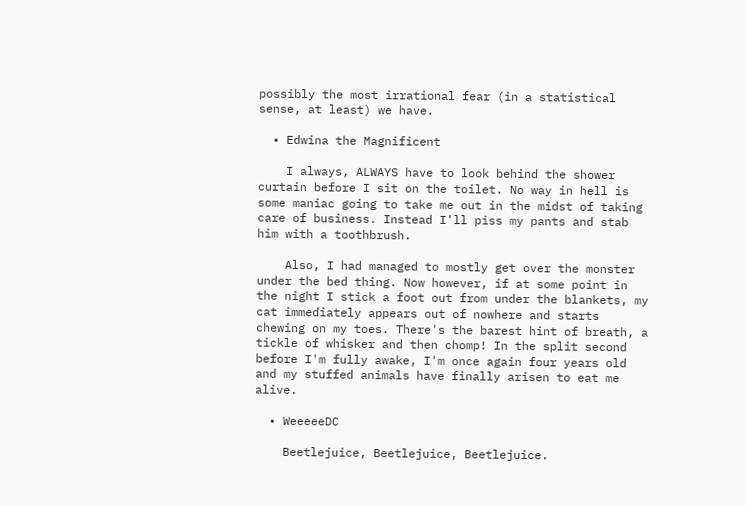possibly the most irrational fear (in a statistical sense, at least) we have.

  • Edwina the Magnificent

    I always, ALWAYS have to look behind the shower curtain before I sit on the toilet. No way in hell is some maniac going to take me out in the midst of taking care of business. Instead I'll piss my pants and stab him with a toothbrush.

    Also, I had managed to mostly get over the monster under the bed thing. Now however, if at some point in the night I stick a foot out from under the blankets, my cat immediately appears out of nowhere and starts chewing on my toes. There's the barest hint of breath, a tickle of whisker and then chomp! In the split second before I'm fully awake, I'm once again four years old and my stuffed animals have finally arisen to eat me alive.

  • WeeeeeDC

    Beetlejuice, Beetlejuice, Beetlejuice.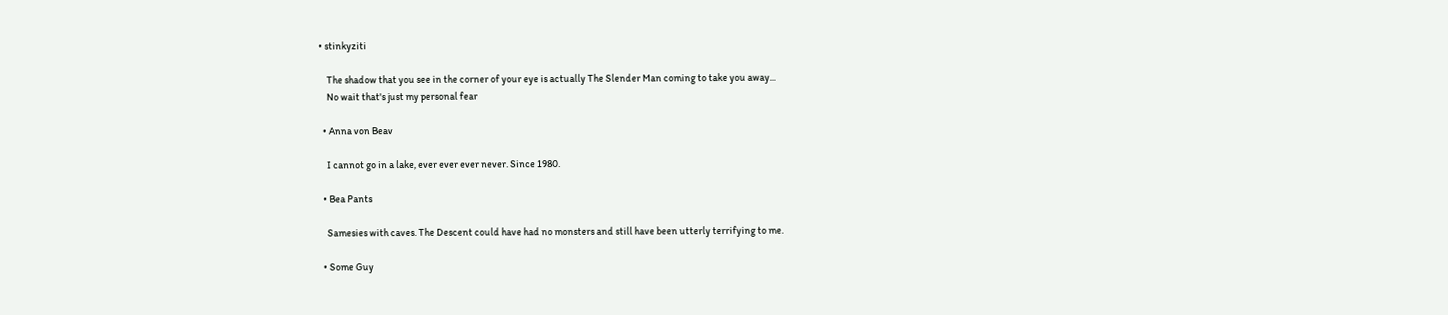• stinkyziti

    The shadow that you see in the corner of your eye is actually The Slender Man coming to take you away...
    No wait that's just my personal fear

  • Anna von Beav

    I cannot go in a lake, ever ever ever never. Since 1980.

  • Bea Pants

    Samesies with caves. The Descent could have had no monsters and still have been utterly terrifying to me.

  • Some Guy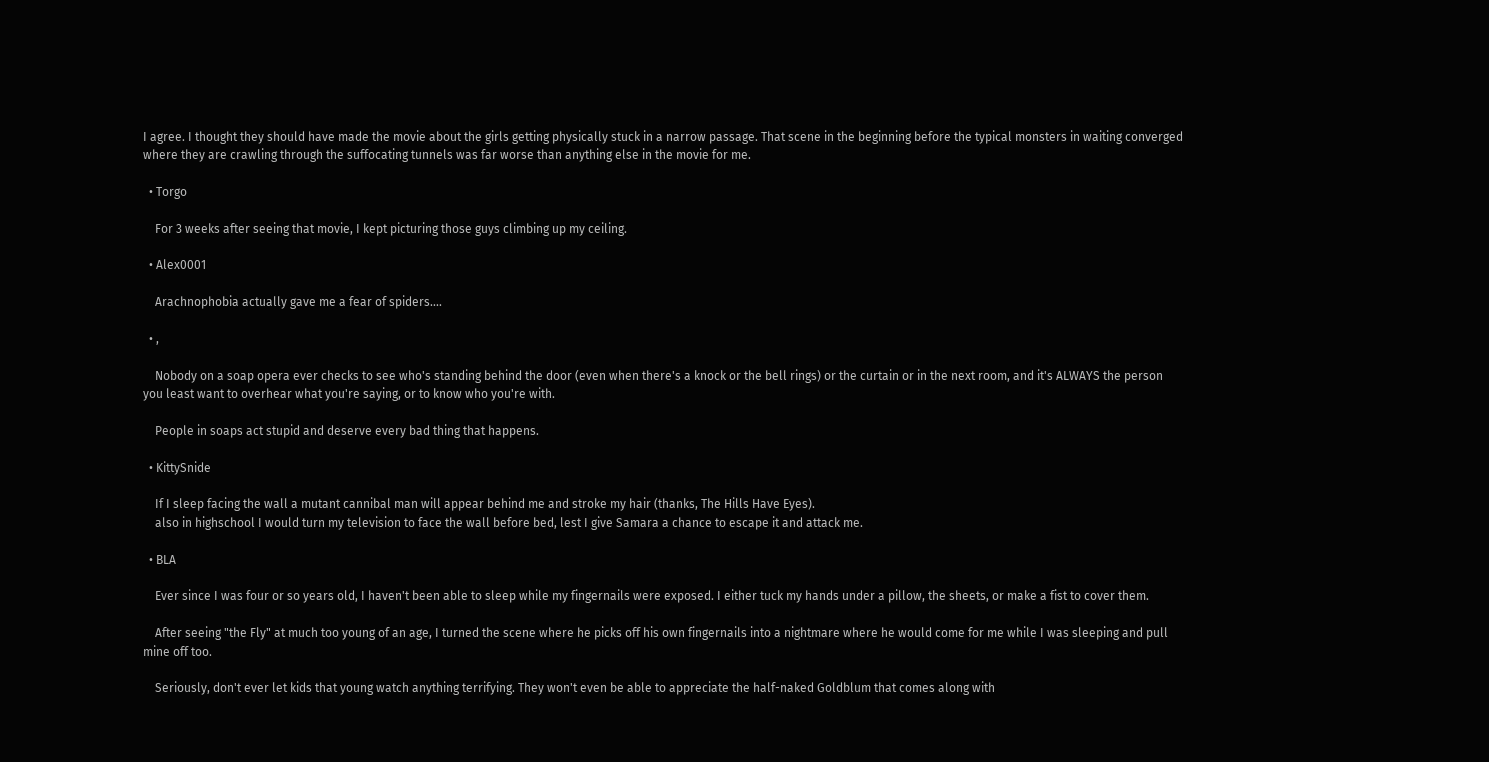I agree. I thought they should have made the movie about the girls getting physically stuck in a narrow passage. That scene in the beginning before the typical monsters in waiting converged where they are crawling through the suffocating tunnels was far worse than anything else in the movie for me.

  • Torgo

    For 3 weeks after seeing that movie, I kept picturing those guys climbing up my ceiling.

  • Alex0001

    Arachnophobia actually gave me a fear of spiders....

  • ,

    Nobody on a soap opera ever checks to see who's standing behind the door (even when there's a knock or the bell rings) or the curtain or in the next room, and it's ALWAYS the person you least want to overhear what you're saying, or to know who you're with.

    People in soaps act stupid and deserve every bad thing that happens.

  • KittySnide

    If I sleep facing the wall a mutant cannibal man will appear behind me and stroke my hair (thanks, The Hills Have Eyes).
    also in highschool I would turn my television to face the wall before bed, lest I give Samara a chance to escape it and attack me.

  • BLA

    Ever since I was four or so years old, I haven't been able to sleep while my fingernails were exposed. I either tuck my hands under a pillow, the sheets, or make a fist to cover them.

    After seeing "the Fly" at much too young of an age, I turned the scene where he picks off his own fingernails into a nightmare where he would come for me while I was sleeping and pull mine off too.

    Seriously, don't ever let kids that young watch anything terrifying. They won't even be able to appreciate the half-naked Goldblum that comes along with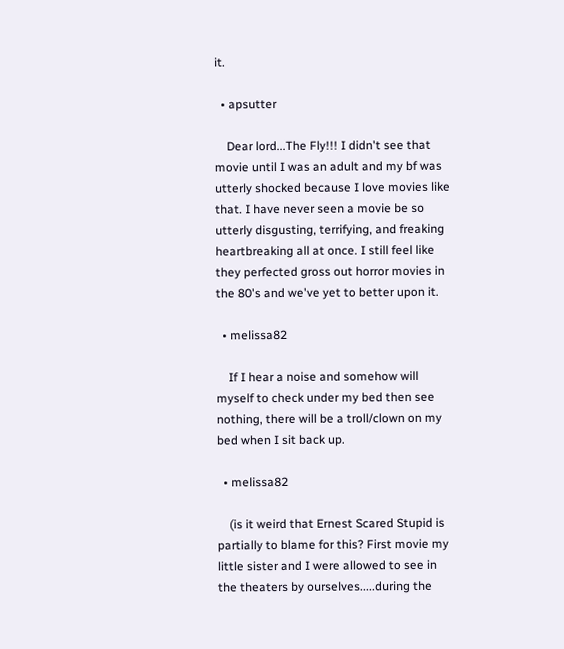it.

  • apsutter

    Dear lord...The Fly!!! I didn't see that movie until I was an adult and my bf was utterly shocked because I love movies like that. I have never seen a movie be so utterly disgusting, terrifying, and freaking heartbreaking all at once. I still feel like they perfected gross out horror movies in the 80's and we've yet to better upon it.

  • melissa82

    If I hear a noise and somehow will myself to check under my bed then see nothing, there will be a troll/clown on my bed when I sit back up.

  • melissa82

    (is it weird that Ernest Scared Stupid is partially to blame for this? First movie my little sister and I were allowed to see in the theaters by ourselves.....during the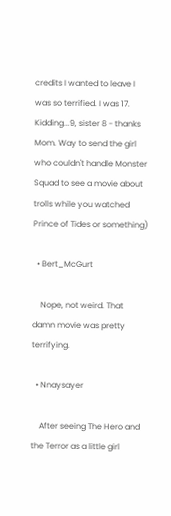credits I wanted to leave I was so terrified. I was 17. Kidding...9, sister 8 - thanks Mom. Way to send the girl who couldn't handle Monster Squad to see a movie about trolls while you watched Prince of Tides or something)

  • Bert_McGurt

    Nope, not weird. That damn movie was pretty terrifying.

  • Nnaysayer

    After seeing The Hero and the Terror as a little girl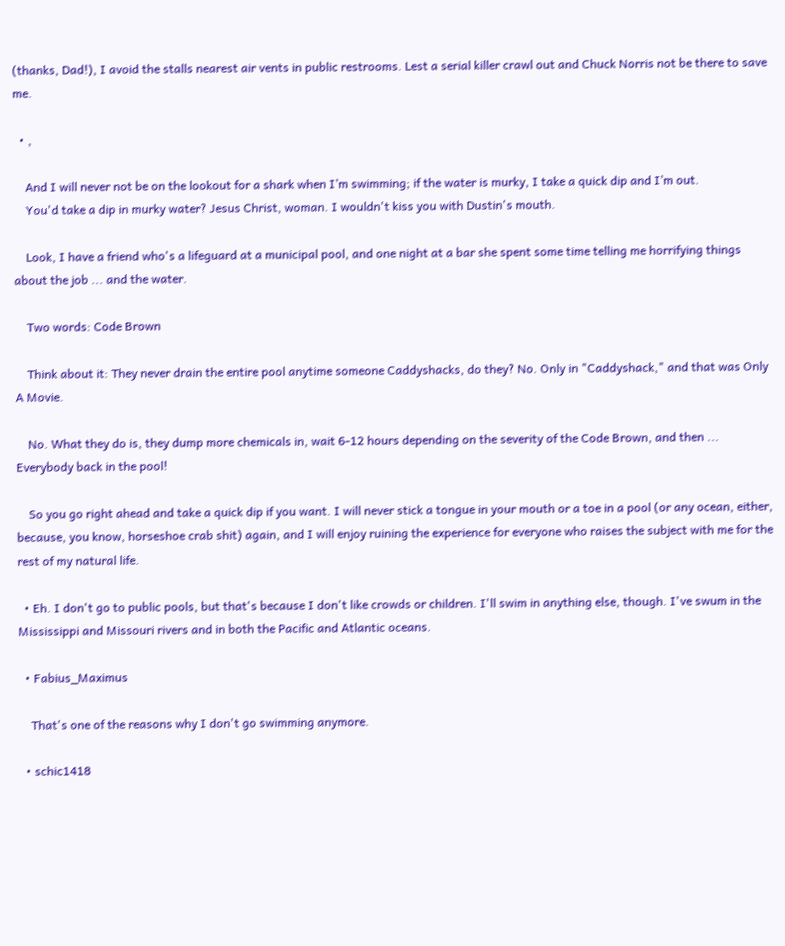(thanks, Dad!), I avoid the stalls nearest air vents in public restrooms. Lest a serial killer crawl out and Chuck Norris not be there to save me.

  • ,

    And I will never not be on the lookout for a shark when I’m swimming; if the water is murky, I take a quick dip and I’m out.
    You'd take a dip in murky water? Jesus Christ, woman. I wouldn't kiss you with Dustin's mouth.

    Look, I have a friend who's a lifeguard at a municipal pool, and one night at a bar she spent some time telling me horrifying things about the job ... and the water.

    Two words: Code Brown

    Think about it: They never drain the entire pool anytime someone Caddyshacks, do they? No. Only in "Caddyshack," and that was Only A Movie.

    No. What they do is, they dump more chemicals in, wait 6-12 hours depending on the severity of the Code Brown, and then ... Everybody back in the pool!

    So you go right ahead and take a quick dip if you want. I will never stick a tongue in your mouth or a toe in a pool (or any ocean, either, because, you know, horseshoe crab shit) again, and I will enjoy ruining the experience for everyone who raises the subject with me for the rest of my natural life.

  • Eh. I don't go to public pools, but that's because I don't like crowds or children. I'll swim in anything else, though. I've swum in the Mississippi and Missouri rivers and in both the Pacific and Atlantic oceans.

  • Fabius_Maximus

    That's one of the reasons why I don't go swimming anymore.

  • schic1418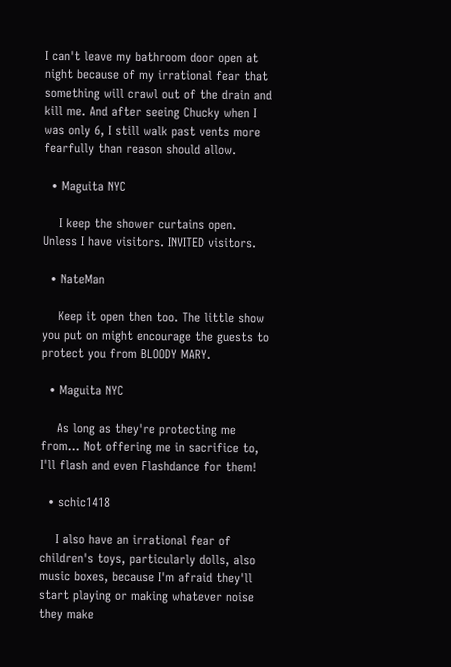I can't leave my bathroom door open at night because of my irrational fear that something will crawl out of the drain and kill me. And after seeing Chucky when I was only 6, I still walk past vents more fearfully than reason should allow.

  • Maguita NYC

    I keep the shower curtains open. Unless I have visitors. INVITED visitors.

  • NateMan

    Keep it open then too. The little show you put on might encourage the guests to protect you from BLOODY MARY.

  • Maguita NYC

    As long as they're protecting me from... Not offering me in sacrifice to, I'll flash and even Flashdance for them!

  • schic1418

    I also have an irrational fear of children's toys, particularly dolls, also music boxes, because I'm afraid they'll start playing or making whatever noise they make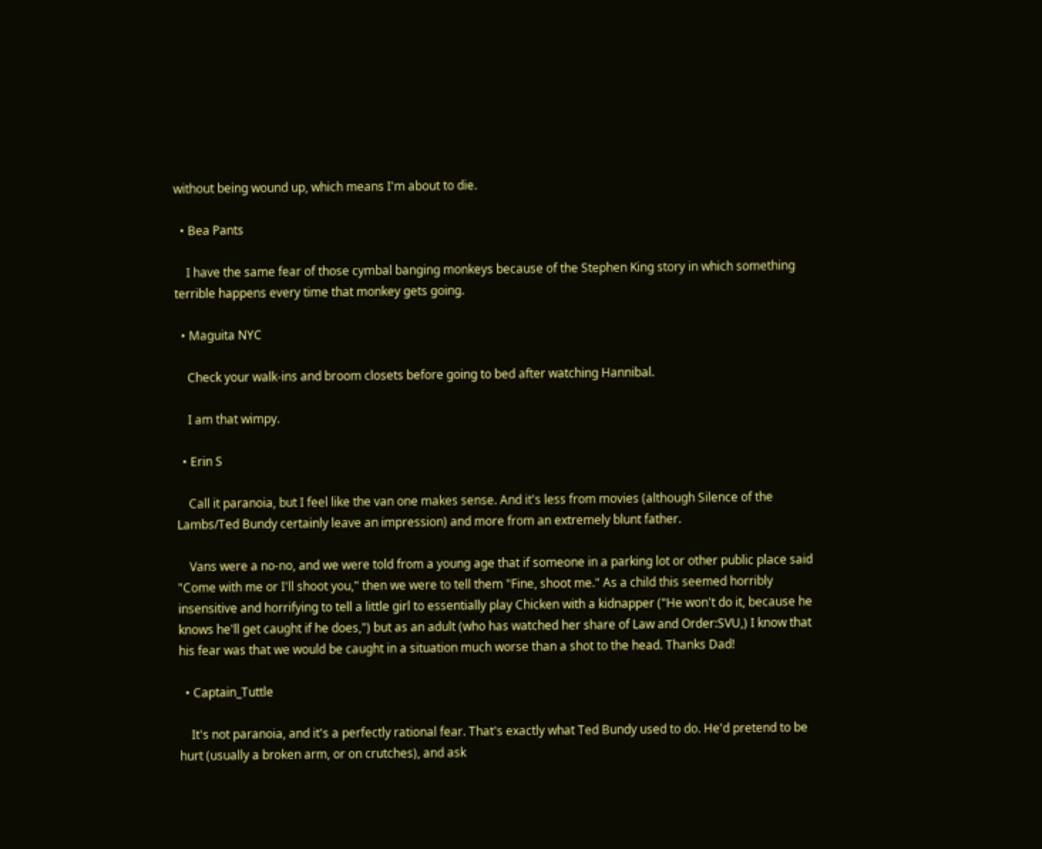without being wound up, which means I'm about to die.

  • Bea Pants

    I have the same fear of those cymbal banging monkeys because of the Stephen King story in which something terrible happens every time that monkey gets going.

  • Maguita NYC

    Check your walk-ins and broom closets before going to bed after watching Hannibal.

    I am that wimpy.

  • Erin S

    Call it paranoia, but I feel like the van one makes sense. And it's less from movies (although Silence of the Lambs/Ted Bundy certainly leave an impression) and more from an extremely blunt father.

    Vans were a no-no, and we were told from a young age that if someone in a parking lot or other public place said "Come with me or I'll shoot you," then we were to tell them "Fine, shoot me." As a child this seemed horribly insensitive and horrifying to tell a little girl to essentially play Chicken with a kidnapper ("He won't do it, because he knows he'll get caught if he does,") but as an adult (who has watched her share of Law and Order:SVU,) I know that his fear was that we would be caught in a situation much worse than a shot to the head. Thanks Dad!

  • Captain_Tuttle

    It's not paranoia, and it's a perfectly rational fear. That's exactly what Ted Bundy used to do. He'd pretend to be hurt (usually a broken arm, or on crutches), and ask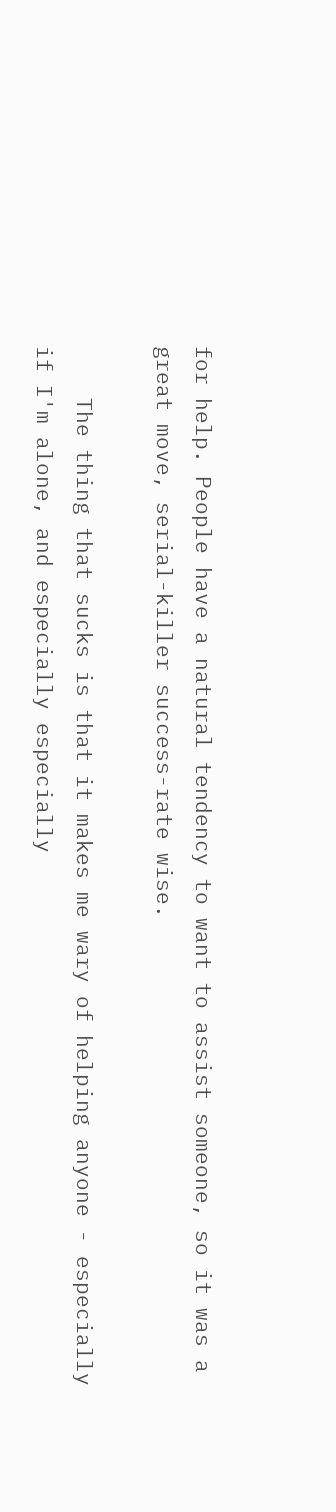for help. People have a natural tendency to want to assist someone, so it was a great move, serial-killer success-rate wise.

    The thing that sucks is that it makes me wary of helping anyone - especially if I'm alone, and especially especially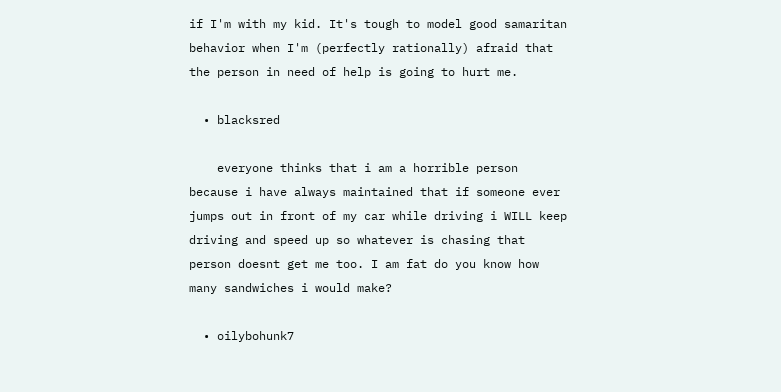if I'm with my kid. It's tough to model good samaritan behavior when I'm (perfectly rationally) afraid that the person in need of help is going to hurt me.

  • blacksred

    everyone thinks that i am a horrible person because i have always maintained that if someone ever jumps out in front of my car while driving i WILL keep driving and speed up so whatever is chasing that person doesnt get me too. I am fat do you know how many sandwiches i would make?

  • oilybohunk7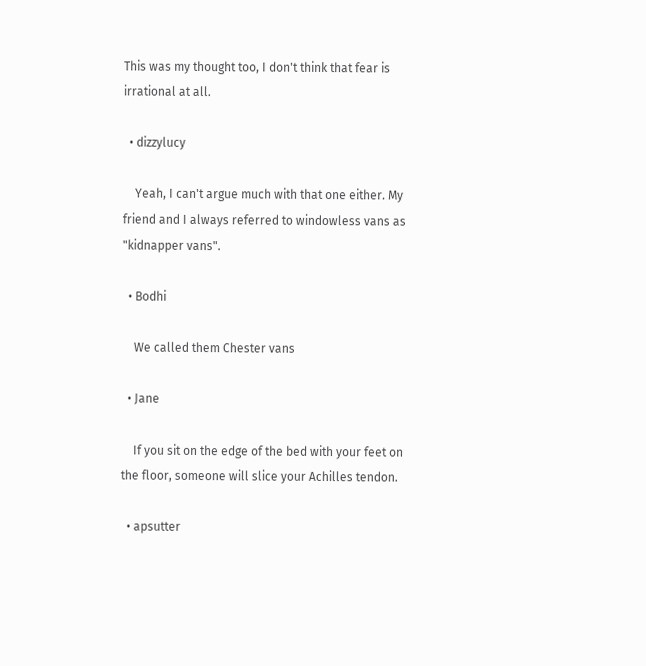This was my thought too, I don't think that fear is irrational at all.

  • dizzylucy

    Yeah, I can't argue much with that one either. My friend and I always referred to windowless vans as "kidnapper vans".

  • Bodhi

    We called them Chester vans

  • Jane

    If you sit on the edge of the bed with your feet on the floor, someone will slice your Achilles tendon.

  • apsutter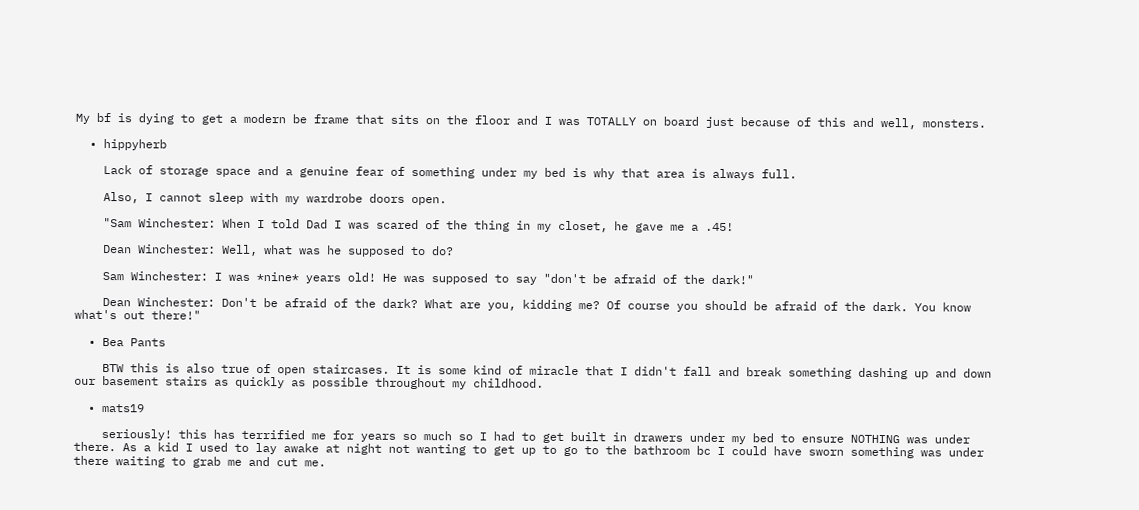My bf is dying to get a modern be frame that sits on the floor and I was TOTALLY on board just because of this and well, monsters.

  • hippyherb

    Lack of storage space and a genuine fear of something under my bed is why that area is always full.

    Also, I cannot sleep with my wardrobe doors open.

    "Sam Winchester: When I told Dad I was scared of the thing in my closet, he gave me a .45!

    Dean Winchester: Well, what was he supposed to do?

    Sam Winchester: I was *nine* years old! He was supposed to say "don't be afraid of the dark!"

    Dean Winchester: Don't be afraid of the dark? What are you, kidding me? Of course you should be afraid of the dark. You know what's out there!"

  • Bea Pants

    BTW this is also true of open staircases. It is some kind of miracle that I didn't fall and break something dashing up and down our basement stairs as quickly as possible throughout my childhood.

  • mats19

    seriously! this has terrified me for years so much so I had to get built in drawers under my bed to ensure NOTHING was under there. As a kid I used to lay awake at night not wanting to get up to go to the bathroom bc I could have sworn something was under there waiting to grab me and cut me.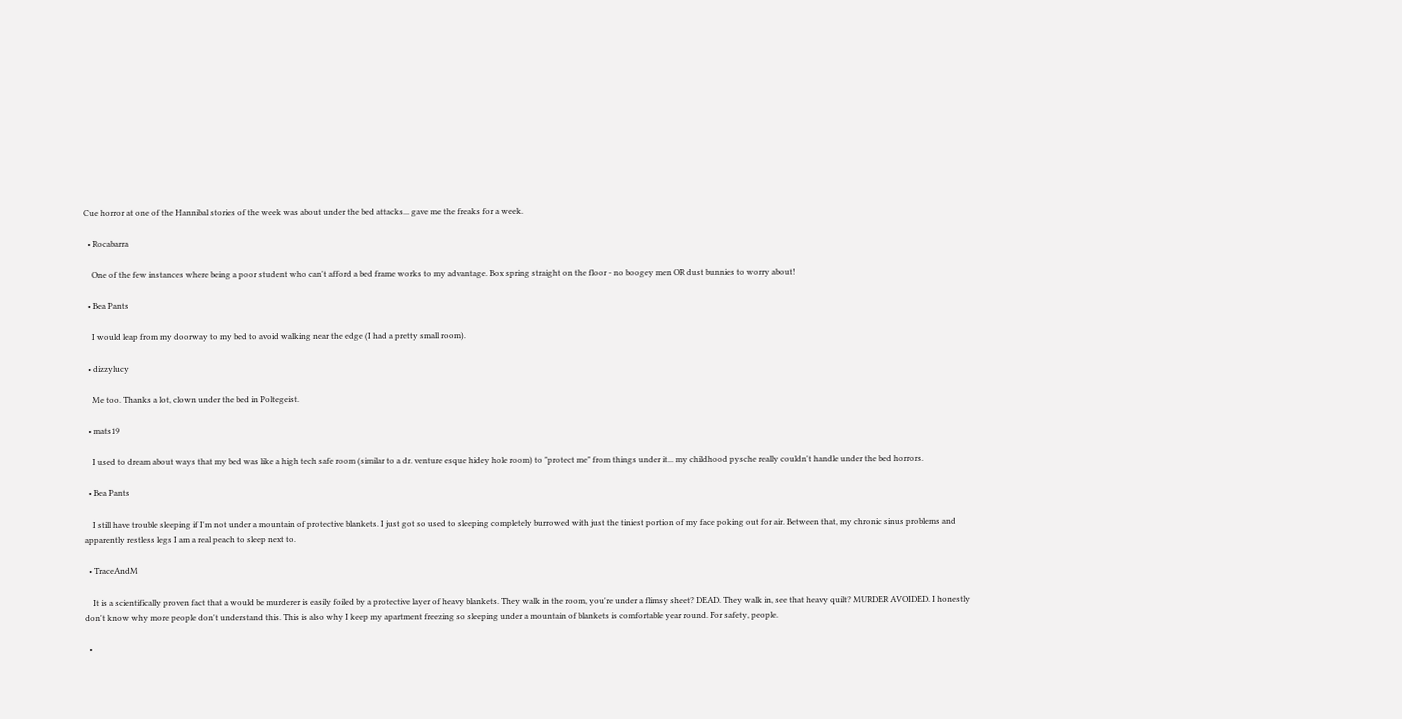Cue horror at one of the Hannibal stories of the week was about under the bed attacks... gave me the freaks for a week.

  • Rocabarra

    One of the few instances where being a poor student who can't afford a bed frame works to my advantage. Box spring straight on the floor - no boogey men OR dust bunnies to worry about!

  • Bea Pants

    I would leap from my doorway to my bed to avoid walking near the edge (I had a pretty small room).

  • dizzylucy

    Me too. Thanks a lot, clown under the bed in Poltegeist.

  • mats19

    I used to dream about ways that my bed was like a high tech safe room (similar to a dr. venture esque hidey hole room) to "protect me" from things under it... my childhood pysche really couldn't handle under the bed horrors.

  • Bea Pants

    I still have trouble sleeping if I'm not under a mountain of protective blankets. I just got so used to sleeping completely burrowed with just the tiniest portion of my face poking out for air. Between that, my chronic sinus problems and apparently restless legs I am a real peach to sleep next to.

  • TraceAndM

    It is a scientifically proven fact that a would be murderer is easily foiled by a protective layer of heavy blankets. They walk in the room, you're under a flimsy sheet? DEAD. They walk in, see that heavy quilt? MURDER AVOIDED. I honestly don't know why more people don't understand this. This is also why I keep my apartment freezing so sleeping under a mountain of blankets is comfortable year round. For safety, people.

  •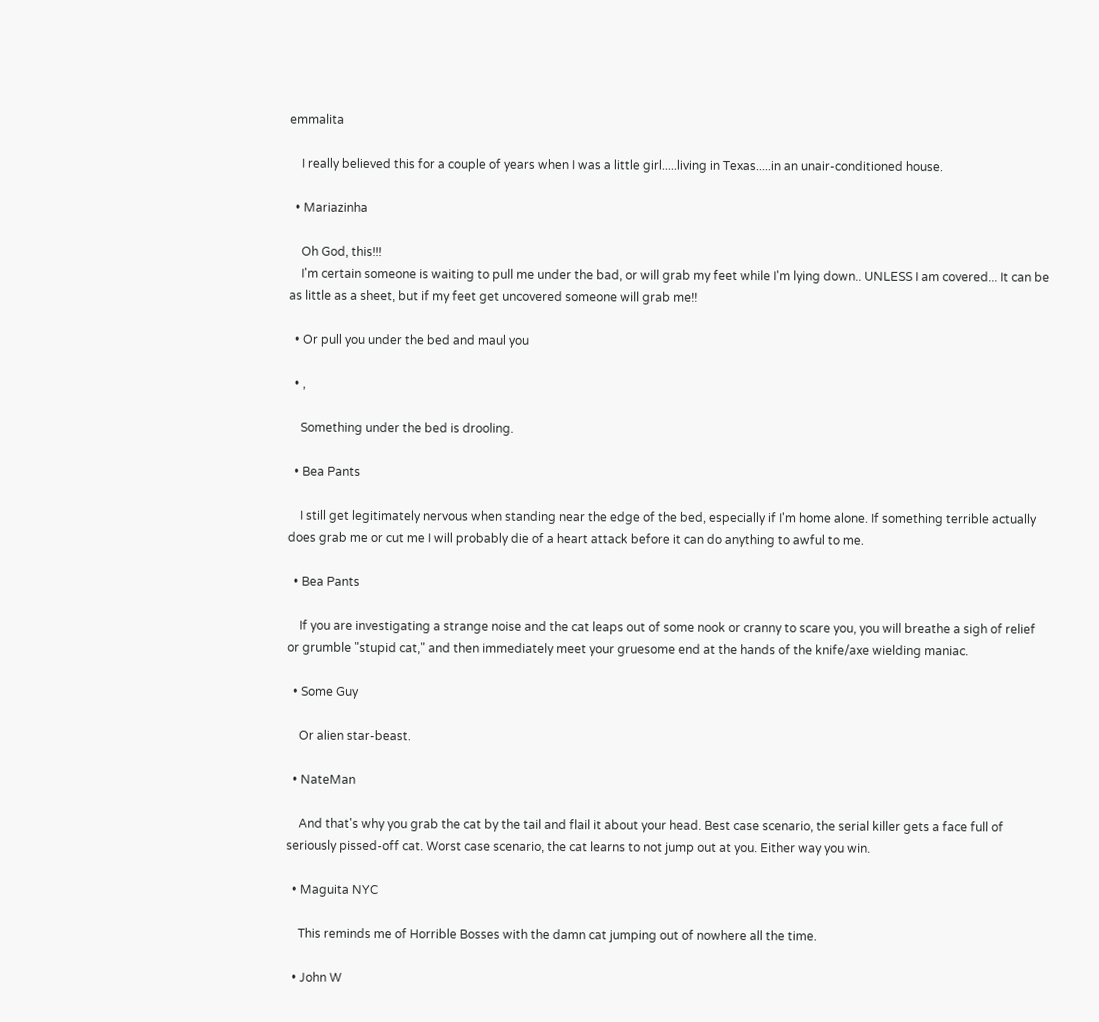emmalita

    I really believed this for a couple of years when I was a little girl.....living in Texas.....in an unair-conditioned house.

  • Mariazinha

    Oh God, this!!!
    I'm certain someone is waiting to pull me under the bad, or will grab my feet while I'm lying down.. UNLESS I am covered... It can be as little as a sheet, but if my feet get uncovered someone will grab me!!

  • Or pull you under the bed and maul you

  • ,

    Something under the bed is drooling.

  • Bea Pants

    I still get legitimately nervous when standing near the edge of the bed, especially if I'm home alone. If something terrible actually does grab me or cut me I will probably die of a heart attack before it can do anything to awful to me.

  • Bea Pants

    If you are investigating a strange noise and the cat leaps out of some nook or cranny to scare you, you will breathe a sigh of relief or grumble "stupid cat," and then immediately meet your gruesome end at the hands of the knife/axe wielding maniac.

  • Some Guy

    Or alien star-beast.

  • NateMan

    And that's why you grab the cat by the tail and flail it about your head. Best case scenario, the serial killer gets a face full of seriously pissed-off cat. Worst case scenario, the cat learns to not jump out at you. Either way you win.

  • Maguita NYC

    This reminds me of Horrible Bosses with the damn cat jumping out of nowhere all the time.

  • John W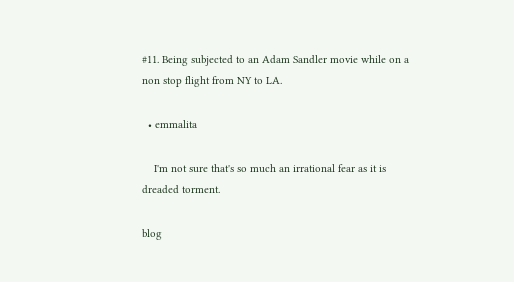#11. Being subjected to an Adam Sandler movie while on a non stop flight from NY to LA.

  • emmalita

    I'm not sure that's so much an irrational fear as it is dreaded torment.

blog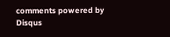comments powered by Disqus